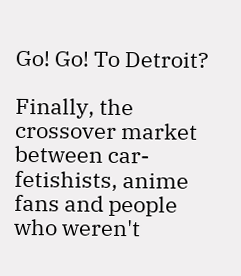Go! Go! To Detroit?

Finally, the crossover market between car-fetishists, anime fans and people who weren't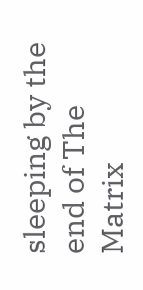sleeping by the end of The Matrix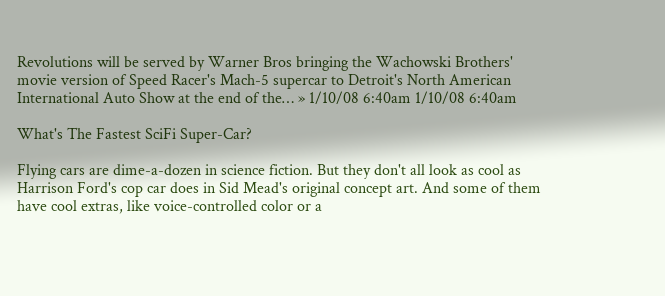Revolutions will be served by Warner Bros bringing the Wachowski Brothers' movie version of Speed Racer's Mach-5 supercar to Detroit's North American International Auto Show at the end of the… » 1/10/08 6:40am 1/10/08 6:40am

What's The Fastest SciFi Super-Car?

Flying cars are dime-a-dozen in science fiction. But they don't all look as cool as Harrison Ford's cop car does in Sid Mead's original concept art. And some of them have cool extras, like voice-controlled color or a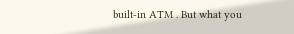built-in ATM . But what you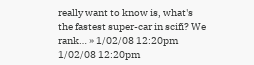really want to know is, what's the fastest super-car in scifi? We rank… » 1/02/08 12:20pm 1/02/08 12:20pm